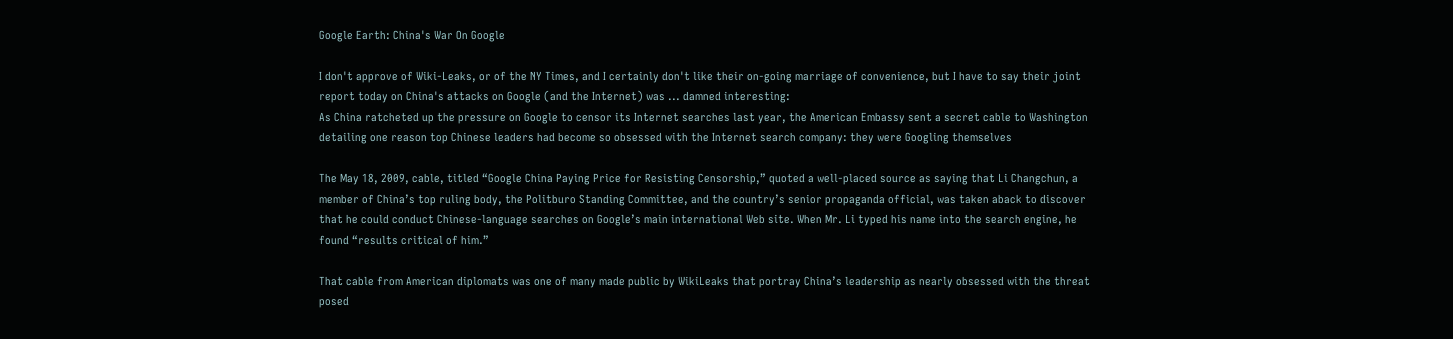Google Earth: China's War On Google

I don't approve of Wiki-Leaks, or of the NY Times, and I certainly don't like their on-going marriage of convenience, but I have to say their joint report today on China's attacks on Google (and the Internet) was ... damned interesting:
As China ratcheted up the pressure on Google to censor its Internet searches last year, the American Embassy sent a secret cable to Washington detailing one reason top Chinese leaders had become so obsessed with the Internet search company: they were Googling themselves

The May 18, 2009, cable, titled “Google China Paying Price for Resisting Censorship,” quoted a well-placed source as saying that Li Changchun, a member of China’s top ruling body, the Politburo Standing Committee, and the country’s senior propaganda official, was taken aback to discover that he could conduct Chinese-language searches on Google’s main international Web site. When Mr. Li typed his name into the search engine, he found “results critical of him.”

That cable from American diplomats was one of many made public by WikiLeaks that portray China’s leadership as nearly obsessed with the threat posed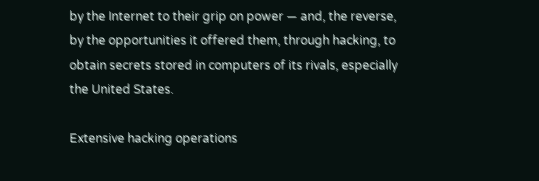by the Internet to their grip on power — and, the reverse, by the opportunities it offered them, through hacking, to obtain secrets stored in computers of its rivals, especially the United States.

Extensive hacking operations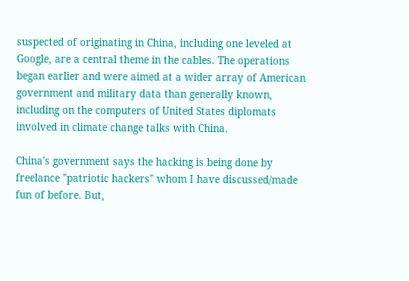suspected of originating in China, including one leveled at Google, are a central theme in the cables. The operations began earlier and were aimed at a wider array of American government and military data than generally known, including on the computers of United States diplomats involved in climate change talks with China.

China's government says the hacking is being done by freelance "patriotic hackers" whom I have discussed/made fun of before. But,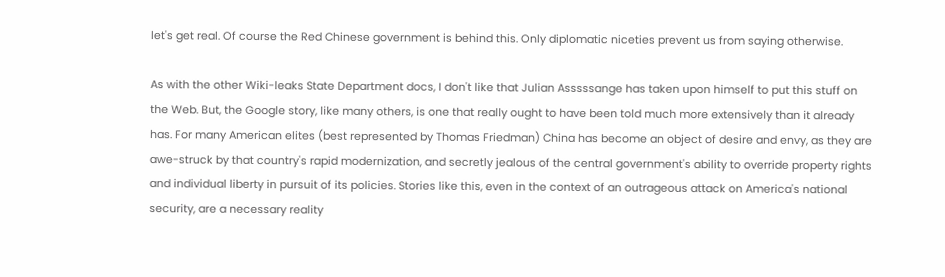let's get real. Of course the Red Chinese government is behind this. Only diplomatic niceties prevent us from saying otherwise.

As with the other Wiki-leaks State Department docs, I don't like that Julian Asssssange has taken upon himself to put this stuff on the Web. But, the Google story, like many others, is one that really ought to have been told much more extensively than it already has. For many American elites (best represented by Thomas Friedman) China has become an object of desire and envy, as they are awe-struck by that country's rapid modernization, and secretly jealous of the central government's ability to override property rights and individual liberty in pursuit of its policies. Stories like this, even in the context of an outrageous attack on America's national security, are a necessary reality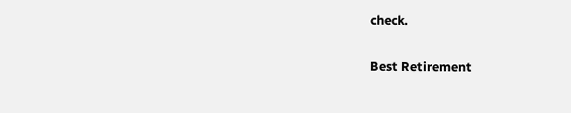check.

Best Retirement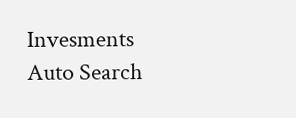Invesments Auto Search